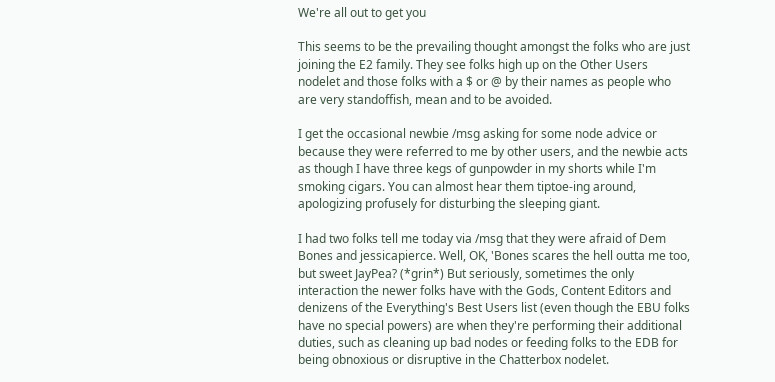We're all out to get you

This seems to be the prevailing thought amongst the folks who are just joining the E2 family. They see folks high up on the Other Users nodelet and those folks with a $ or @ by their names as people who are very standoffish, mean and to be avoided.

I get the occasional newbie /msg asking for some node advice or because they were referred to me by other users, and the newbie acts as though I have three kegs of gunpowder in my shorts while I'm smoking cigars. You can almost hear them tiptoe-ing around, apologizing profusely for disturbing the sleeping giant.

I had two folks tell me today via /msg that they were afraid of Dem Bones and jessicapierce. Well, OK, 'Bones scares the hell outta me too, but sweet JayPea? (*grin*) But seriously, sometimes the only interaction the newer folks have with the Gods, Content Editors and denizens of the Everything's Best Users list (even though the EBU folks have no special powers) are when they're performing their additional duties, such as cleaning up bad nodes or feeding folks to the EDB for being obnoxious or disruptive in the Chatterbox nodelet.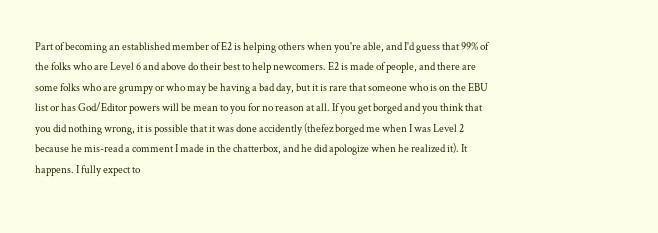Part of becoming an established member of E2 is helping others when you're able, and I'd guess that 99% of the folks who are Level 6 and above do their best to help newcomers. E2 is made of people, and there are some folks who are grumpy or who may be having a bad day, but it is rare that someone who is on the EBU list or has God/Editor powers will be mean to you for no reason at all. If you get borged and you think that you did nothing wrong, it is possible that it was done accidently (thefez borged me when I was Level 2 because he mis-read a comment I made in the chatterbox, and he did apologize when he realized it). It happens. I fully expect to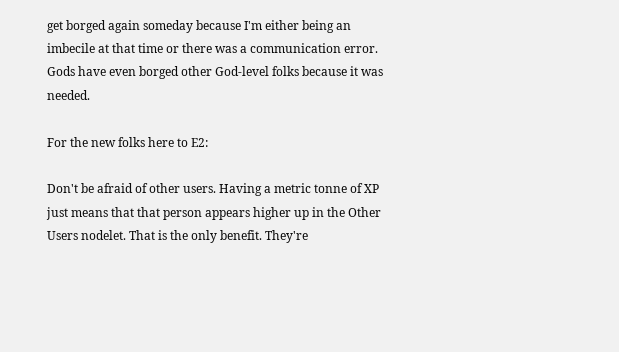get borged again someday because I'm either being an imbecile at that time or there was a communication error. Gods have even borged other God-level folks because it was needed.

For the new folks here to E2:

Don't be afraid of other users. Having a metric tonne of XP just means that that person appears higher up in the Other Users nodelet. That is the only benefit. They're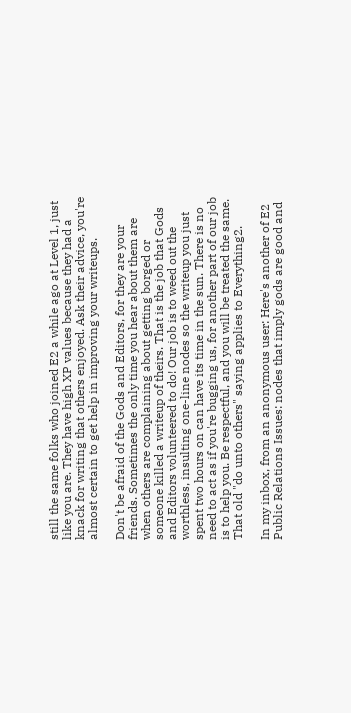still the same folks who joined E2 a while ago at Level 1, just like you are. They have high XP values because they had a knack for writing that others enjoyed. Ask their advice, you're almost certain to get help in improving your writeups.

Don't be afraid of the Gods and Editors, for they are your friends. Sometimes the only time you hear about them are when others are complaining about getting borged or someone killed a writeup of theirs. That is the job that Gods and Editors volunteered to do! Our job is to weed out the worthless, insulting one-line nodes so the writeup you just spent two hours on can have its time in the sun. There is no need to act as if you're bugging us, for another part of our job is to help you. Be respectful, and you will be treated the same. That old "do unto others" saying applies to Everything2.

In my inbox, from an anonymous user: Here's another of E2 Public Relations Issues: nodes that imply gods are good and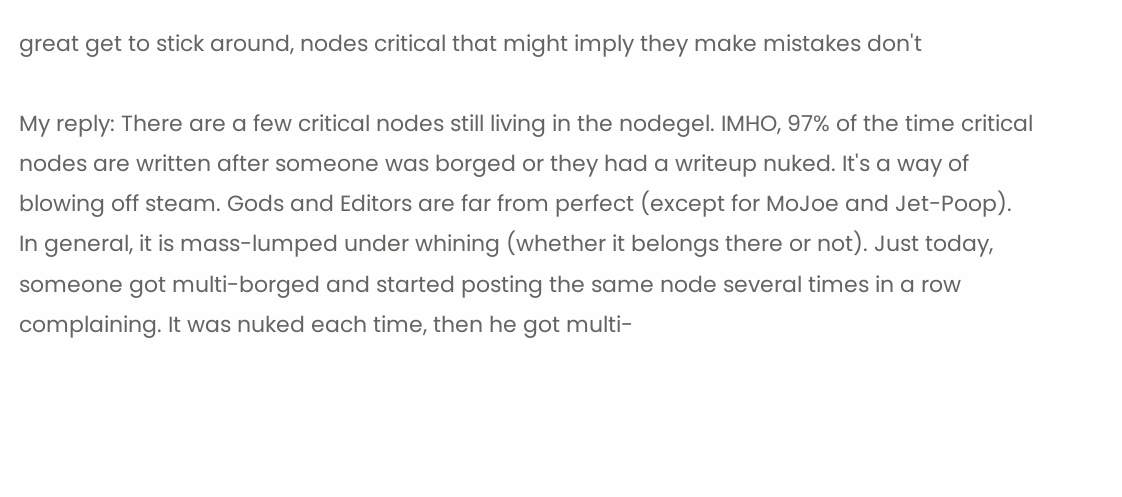great get to stick around, nodes critical that might imply they make mistakes don't

My reply: There are a few critical nodes still living in the nodegel. IMHO, 97% of the time critical nodes are written after someone was borged or they had a writeup nuked. It's a way of blowing off steam. Gods and Editors are far from perfect (except for MoJoe and Jet-Poop). In general, it is mass-lumped under whining (whether it belongs there or not). Just today, someone got multi-borged and started posting the same node several times in a row complaining. It was nuked each time, then he got multi-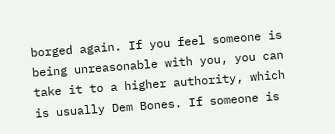borged again. If you feel someone is being unreasonable with you, you can take it to a higher authority, which is usually Dem Bones. If someone is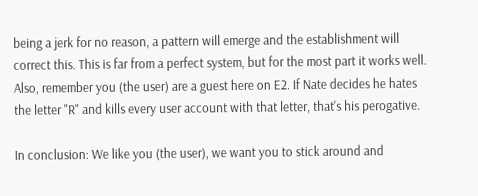being a jerk for no reason, a pattern will emerge and the establishment will correct this. This is far from a perfect system, but for the most part it works well. Also, remember you (the user) are a guest here on E2. If Nate decides he hates the letter "R" and kills every user account with that letter, that's his perogative.

In conclusion: We like you (the user), we want you to stick around and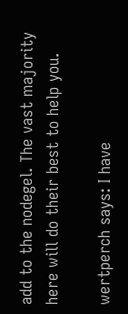add to the nodegel. The vast majority here will do their best to help you.

wertperch says: I have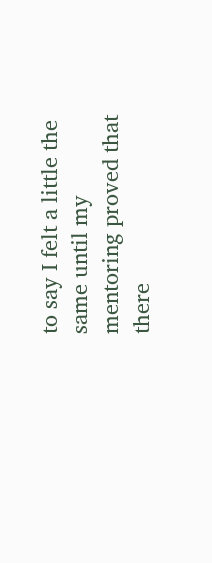to say I felt a little the same until my mentoring proved that there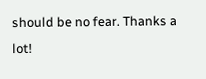should be no fear. Thanks a lot!